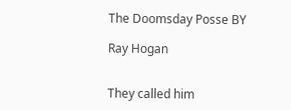The Doomsday Posse BY

Ray Hogan


They called him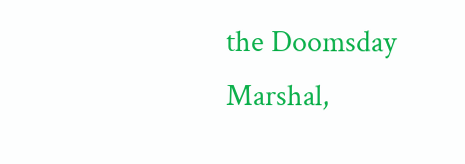the Doomsday Marshal,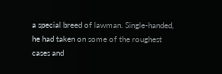a special breed of lawman. Single-handed, he had taken on some of the roughest cases and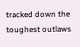tracked down the toughest outlaws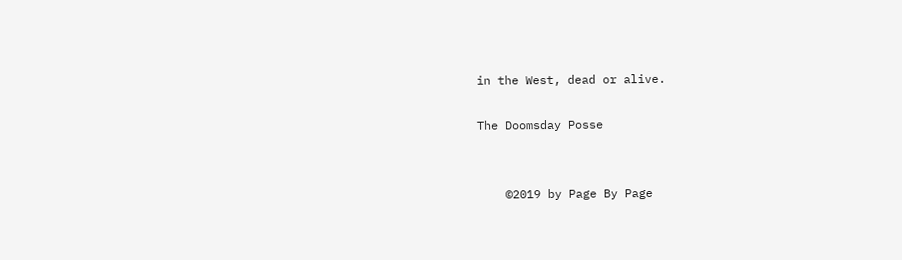in the West, dead or alive.

The Doomsday Posse


    ©2019 by Page By Page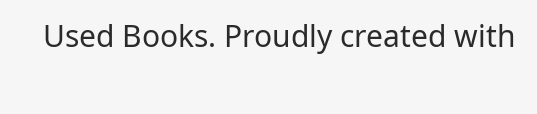Used Books. Proudly created with